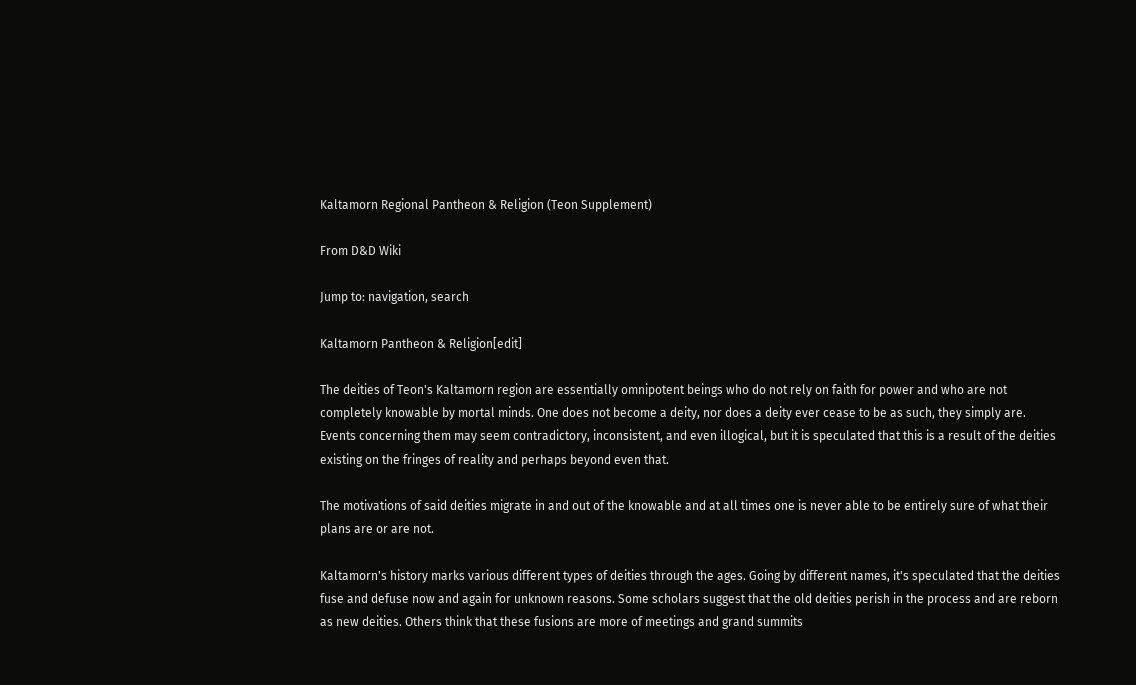Kaltamorn Regional Pantheon & Religion (Teon Supplement)

From D&D Wiki

Jump to: navigation, search

Kaltamorn Pantheon & Religion[edit]

The deities of Teon's Kaltamorn region are essentially omnipotent beings who do not rely on faith for power and who are not completely knowable by mortal minds. One does not become a deity, nor does a deity ever cease to be as such, they simply are. Events concerning them may seem contradictory, inconsistent, and even illogical, but it is speculated that this is a result of the deities existing on the fringes of reality and perhaps beyond even that.

The motivations of said deities migrate in and out of the knowable and at all times one is never able to be entirely sure of what their plans are or are not.

Kaltamorn's history marks various different types of deities through the ages. Going by different names, it's speculated that the deities fuse and defuse now and again for unknown reasons. Some scholars suggest that the old deities perish in the process and are reborn as new deities. Others think that these fusions are more of meetings and grand summits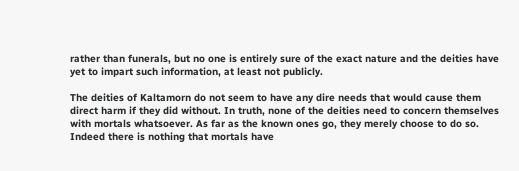rather than funerals, but no one is entirely sure of the exact nature and the deities have yet to impart such information, at least not publicly.

The deities of Kaltamorn do not seem to have any dire needs that would cause them direct harm if they did without. In truth, none of the deities need to concern themselves with mortals whatsoever. As far as the known ones go, they merely choose to do so. Indeed there is nothing that mortals have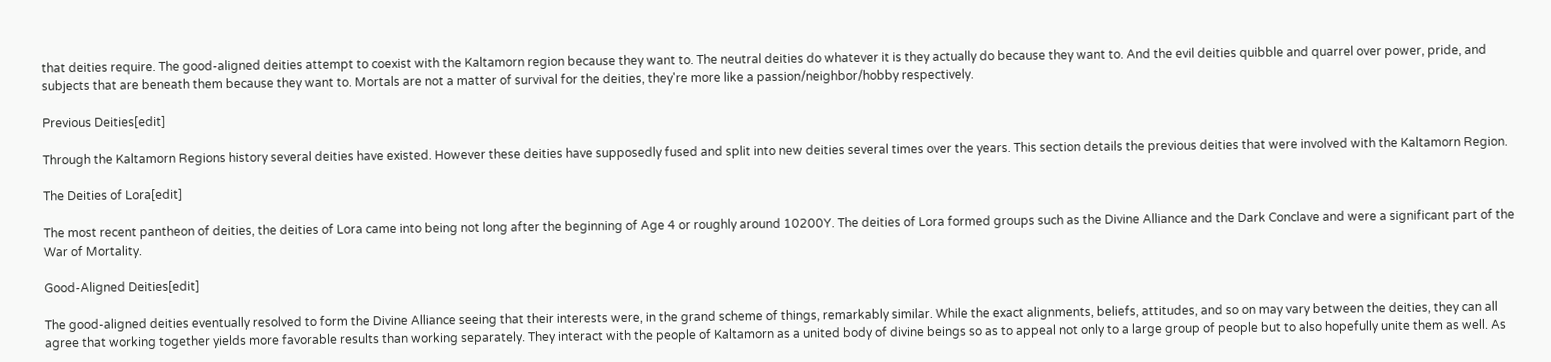that deities require. The good-aligned deities attempt to coexist with the Kaltamorn region because they want to. The neutral deities do whatever it is they actually do because they want to. And the evil deities quibble and quarrel over power, pride, and subjects that are beneath them because they want to. Mortals are not a matter of survival for the deities, they're more like a passion/neighbor/hobby respectively.

Previous Deities[edit]

Through the Kaltamorn Regions history several deities have existed. However these deities have supposedly fused and split into new deities several times over the years. This section details the previous deities that were involved with the Kaltamorn Region.

The Deities of Lora[edit]

The most recent pantheon of deities, the deities of Lora came into being not long after the beginning of Age 4 or roughly around 10200Y. The deities of Lora formed groups such as the Divine Alliance and the Dark Conclave and were a significant part of the War of Mortality.

Good-Aligned Deities[edit]

The good-aligned deities eventually resolved to form the Divine Alliance seeing that their interests were, in the grand scheme of things, remarkably similar. While the exact alignments, beliefs, attitudes, and so on may vary between the deities, they can all agree that working together yields more favorable results than working separately. They interact with the people of Kaltamorn as a united body of divine beings so as to appeal not only to a large group of people but to also hopefully unite them as well. As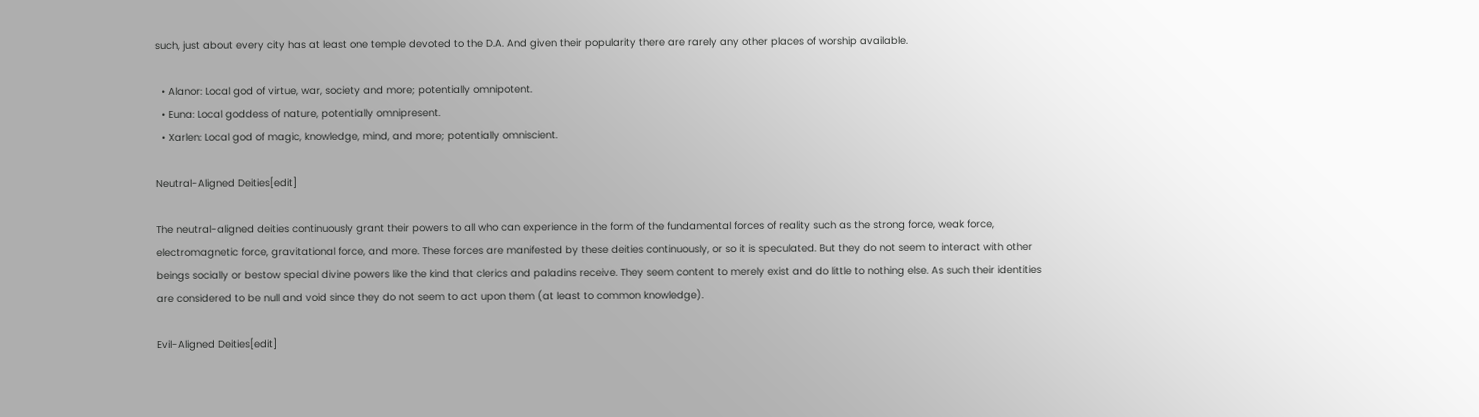such, just about every city has at least one temple devoted to the D.A. And given their popularity there are rarely any other places of worship available.

  • Alanor: Local god of virtue, war, society and more; potentially omnipotent.
  • Euna: Local goddess of nature, potentially omnipresent.
  • Xarlen: Local god of magic, knowledge, mind, and more; potentially omniscient.

Neutral-Aligned Deities[edit]

The neutral-aligned deities continuously grant their powers to all who can experience in the form of the fundamental forces of reality such as the strong force, weak force, electromagnetic force, gravitational force, and more. These forces are manifested by these deities continuously, or so it is speculated. But they do not seem to interact with other beings socially or bestow special divine powers like the kind that clerics and paladins receive. They seem content to merely exist and do little to nothing else. As such their identities are considered to be null and void since they do not seem to act upon them (at least to common knowledge).

Evil-Aligned Deities[edit]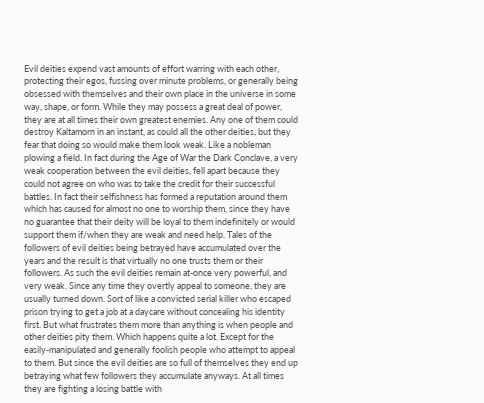Evil deities expend vast amounts of effort warring with each other, protecting their egos, fussing over minute problems, or generally being obsessed with themselves and their own place in the universe in some way, shape, or form. While they may possess a great deal of power, they are at all times their own greatest enemies. Any one of them could destroy Kaltamorn in an instant, as could all the other deities, but they fear that doing so would make them look weak. Like a nobleman plowing a field. In fact during the Age of War the Dark Conclave, a very weak cooperation between the evil deities, fell apart because they could not agree on who was to take the credit for their successful battles. In fact their selfishness has formed a reputation around them which has caused for almost no one to worship them, since they have no guarantee that their deity will be loyal to them indefinitely or would support them if/when they are weak and need help. Tales of the followers of evil deities being betrayed have accumulated over the years and the result is that virtually no one trusts them or their followers. As such the evil deities remain at-once very powerful, and very weak. Since any time they overtly appeal to someone, they are usually turned down. Sort of like a convicted serial killer who escaped prison trying to get a job at a daycare without concealing his identity first. But what frustrates them more than anything is when people and other deities pity them. Which happens quite a lot. Except for the easily-manipulated and generally foolish people who attempt to appeal to them. But since the evil deities are so full of themselves they end up betraying what few followers they accumulate anyways. At all times they are fighting a losing battle with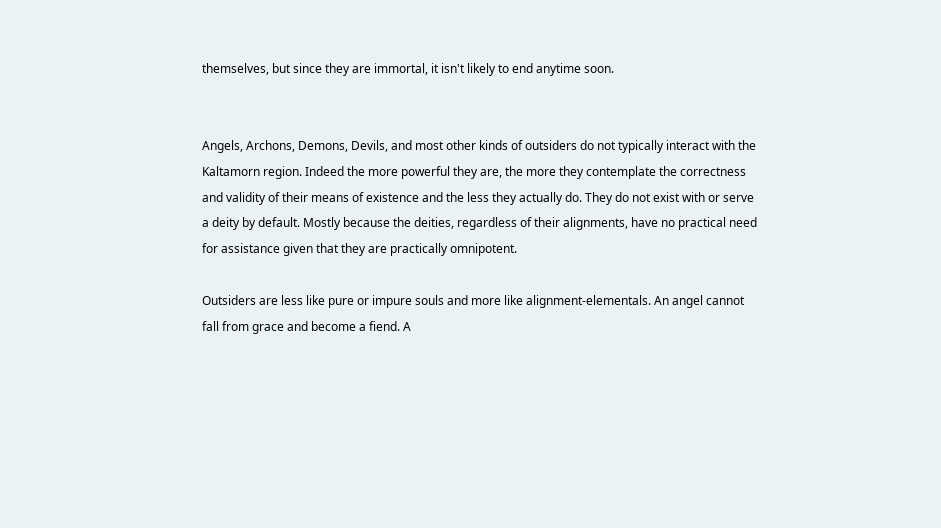themselves, but since they are immortal, it isn't likely to end anytime soon.


Angels, Archons, Demons, Devils, and most other kinds of outsiders do not typically interact with the Kaltamorn region. Indeed the more powerful they are, the more they contemplate the correctness and validity of their means of existence and the less they actually do. They do not exist with or serve a deity by default. Mostly because the deities, regardless of their alignments, have no practical need for assistance given that they are practically omnipotent.

Outsiders are less like pure or impure souls and more like alignment-elementals. An angel cannot fall from grace and become a fiend. A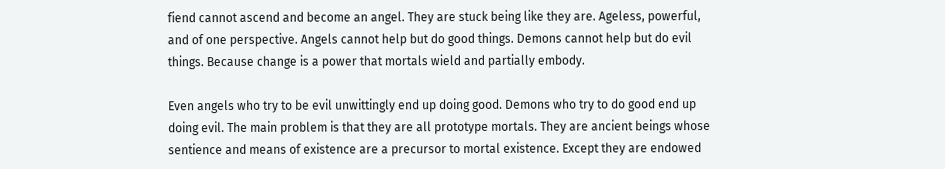fiend cannot ascend and become an angel. They are stuck being like they are. Ageless, powerful, and of one perspective. Angels cannot help but do good things. Demons cannot help but do evil things. Because change is a power that mortals wield and partially embody.

Even angels who try to be evil unwittingly end up doing good. Demons who try to do good end up doing evil. The main problem is that they are all prototype mortals. They are ancient beings whose sentience and means of existence are a precursor to mortal existence. Except they are endowed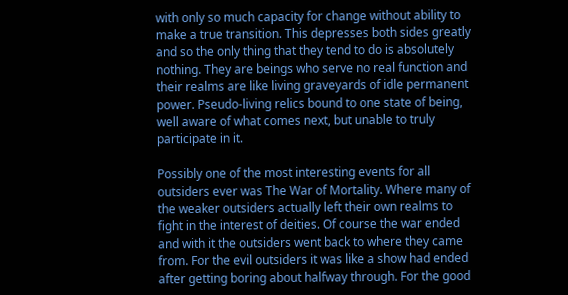with only so much capacity for change without ability to make a true transition. This depresses both sides greatly and so the only thing that they tend to do is absolutely nothing. They are beings who serve no real function and their realms are like living graveyards of idle permanent power. Pseudo-living relics bound to one state of being, well aware of what comes next, but unable to truly participate in it.

Possibly one of the most interesting events for all outsiders ever was The War of Mortality. Where many of the weaker outsiders actually left their own realms to fight in the interest of deities. Of course the war ended and with it the outsiders went back to where they came from. For the evil outsiders it was like a show had ended after getting boring about halfway through. For the good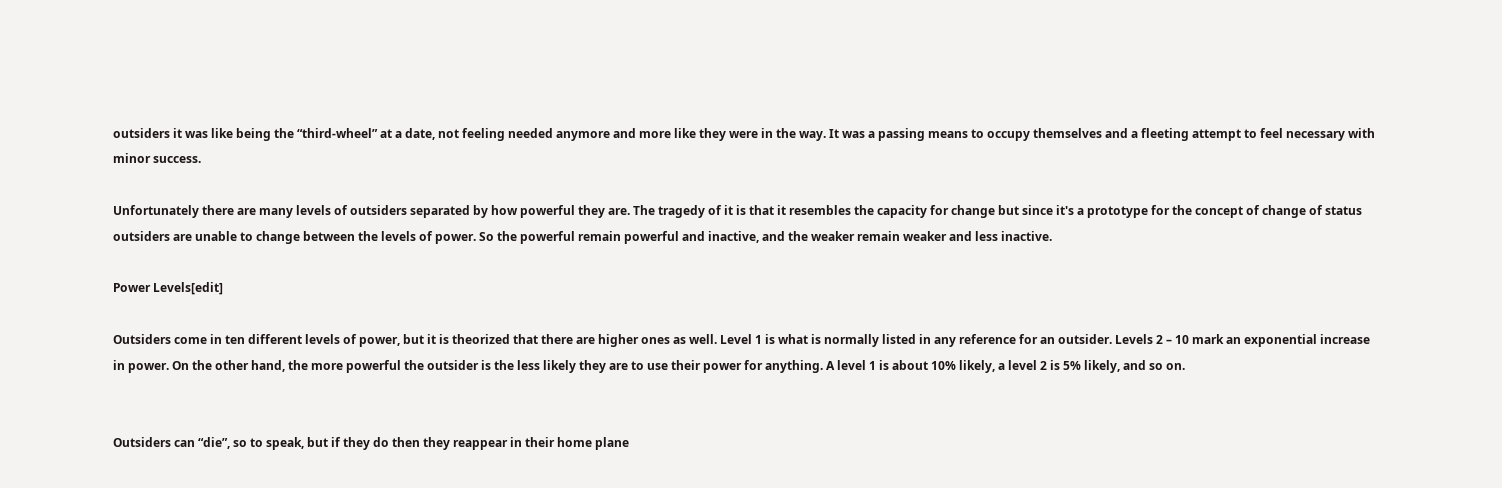outsiders it was like being the “third-wheel” at a date, not feeling needed anymore and more like they were in the way. It was a passing means to occupy themselves and a fleeting attempt to feel necessary with minor success.

Unfortunately there are many levels of outsiders separated by how powerful they are. The tragedy of it is that it resembles the capacity for change but since it's a prototype for the concept of change of status outsiders are unable to change between the levels of power. So the powerful remain powerful and inactive, and the weaker remain weaker and less inactive.

Power Levels[edit]

Outsiders come in ten different levels of power, but it is theorized that there are higher ones as well. Level 1 is what is normally listed in any reference for an outsider. Levels 2 – 10 mark an exponential increase in power. On the other hand, the more powerful the outsider is the less likely they are to use their power for anything. A level 1 is about 10% likely, a level 2 is 5% likely, and so on.


Outsiders can “die”, so to speak, but if they do then they reappear in their home plane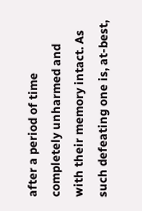after a period of time completely unharmed and with their memory intact. As such defeating one is, at-best,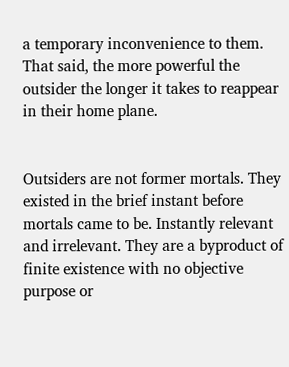a temporary inconvenience to them. That said, the more powerful the outsider the longer it takes to reappear in their home plane.


Outsiders are not former mortals. They existed in the brief instant before mortals came to be. Instantly relevant and irrelevant. They are a byproduct of finite existence with no objective purpose or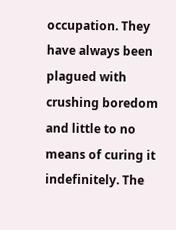occupation. They have always been plagued with crushing boredom and little to no means of curing it indefinitely. The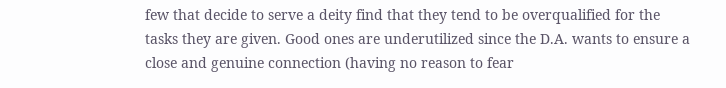few that decide to serve a deity find that they tend to be overqualified for the tasks they are given. Good ones are underutilized since the D.A. wants to ensure a close and genuine connection (having no reason to fear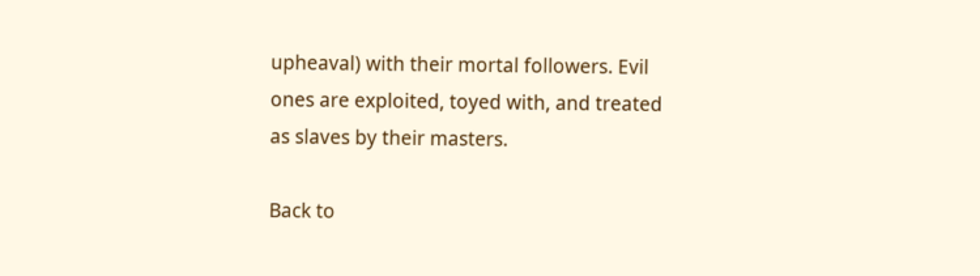upheaval) with their mortal followers. Evil ones are exploited, toyed with, and treated as slaves by their masters.

Back to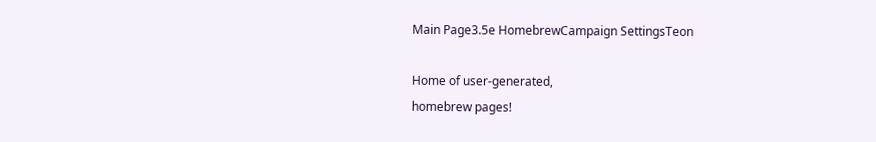Main Page3.5e HomebrewCampaign SettingsTeon

Home of user-generated,
homebrew pages!